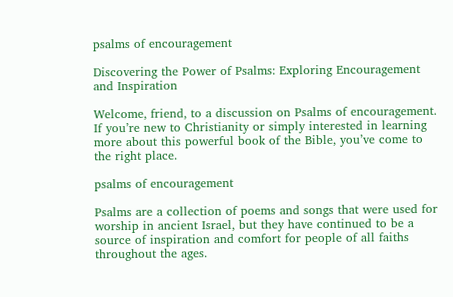psalms of encouragement

Discovering the Power of Psalms: Exploring Encouragement and Inspiration

Welcome, friend, to a discussion on Psalms of encouragement. If you’re new to Christianity or simply interested in learning more about this powerful book of the Bible, you’ve come to the right place.

psalms of encouragement

Psalms are a collection of poems and songs that were used for worship in ancient Israel, but they have continued to be a source of inspiration and comfort for people of all faiths throughout the ages.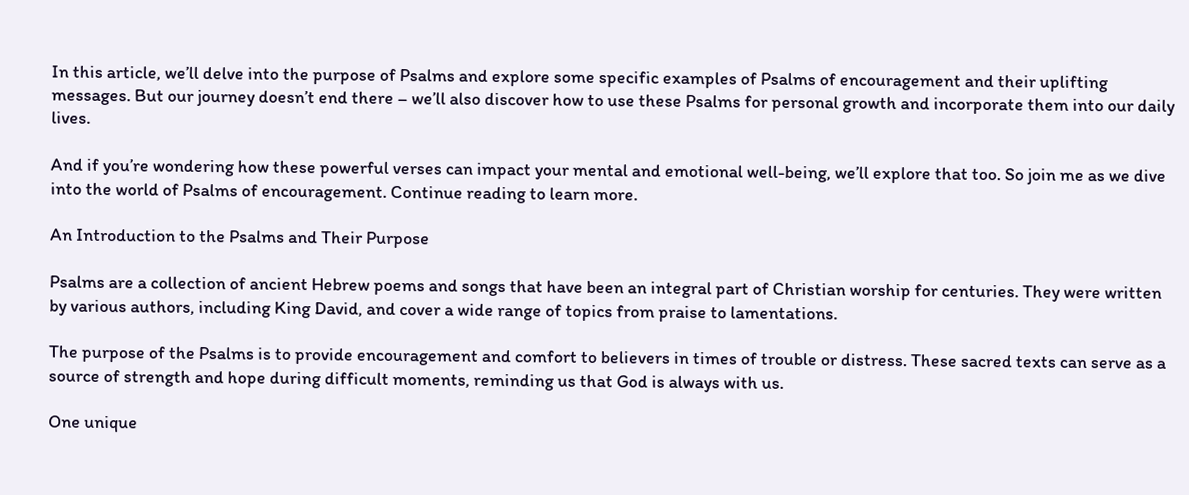In this article, we’ll delve into the purpose of Psalms and explore some specific examples of Psalms of encouragement and their uplifting messages. But our journey doesn’t end there – we’ll also discover how to use these Psalms for personal growth and incorporate them into our daily lives.

And if you’re wondering how these powerful verses can impact your mental and emotional well-being, we’ll explore that too. So join me as we dive into the world of Psalms of encouragement. Continue reading to learn more.

An Introduction to the Psalms and Their Purpose

Psalms are a collection of ancient Hebrew poems and songs that have been an integral part of Christian worship for centuries. They were written by various authors, including King David, and cover a wide range of topics from praise to lamentations.

The purpose of the Psalms is to provide encouragement and comfort to believers in times of trouble or distress. These sacred texts can serve as a source of strength and hope during difficult moments, reminding us that God is always with us.

One unique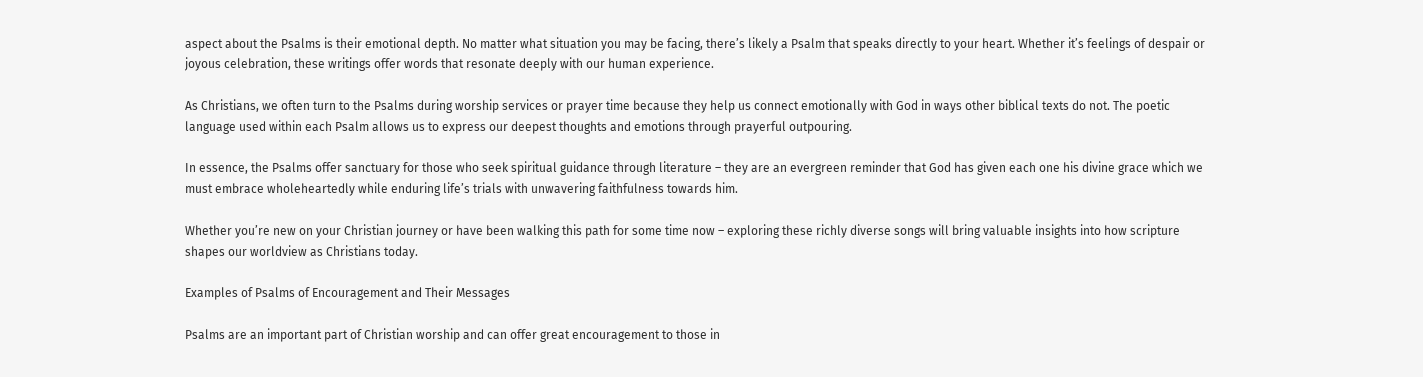aspect about the Psalms is their emotional depth. No matter what situation you may be facing, there’s likely a Psalm that speaks directly to your heart. Whether it’s feelings of despair or joyous celebration, these writings offer words that resonate deeply with our human experience.

As Christians, we often turn to the Psalms during worship services or prayer time because they help us connect emotionally with God in ways other biblical texts do not. The poetic language used within each Psalm allows us to express our deepest thoughts and emotions through prayerful outpouring.

In essence, the Psalms offer sanctuary for those who seek spiritual guidance through literature – they are an evergreen reminder that God has given each one his divine grace which we must embrace wholeheartedly while enduring life’s trials with unwavering faithfulness towards him.

Whether you’re new on your Christian journey or have been walking this path for some time now – exploring these richly diverse songs will bring valuable insights into how scripture shapes our worldview as Christians today.

Examples of Psalms of Encouragement and Their Messages

Psalms are an important part of Christian worship and can offer great encouragement to those in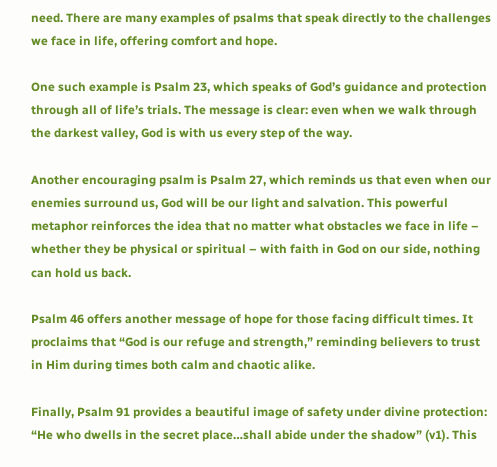need. There are many examples of psalms that speak directly to the challenges we face in life, offering comfort and hope.

One such example is Psalm 23, which speaks of God’s guidance and protection through all of life’s trials. The message is clear: even when we walk through the darkest valley, God is with us every step of the way.

Another encouraging psalm is Psalm 27, which reminds us that even when our enemies surround us, God will be our light and salvation. This powerful metaphor reinforces the idea that no matter what obstacles we face in life – whether they be physical or spiritual – with faith in God on our side, nothing can hold us back.

Psalm 46 offers another message of hope for those facing difficult times. It proclaims that “God is our refuge and strength,” reminding believers to trust in Him during times both calm and chaotic alike.

Finally, Psalm 91 provides a beautiful image of safety under divine protection: “He who dwells in the secret place…shall abide under the shadow” (v1). This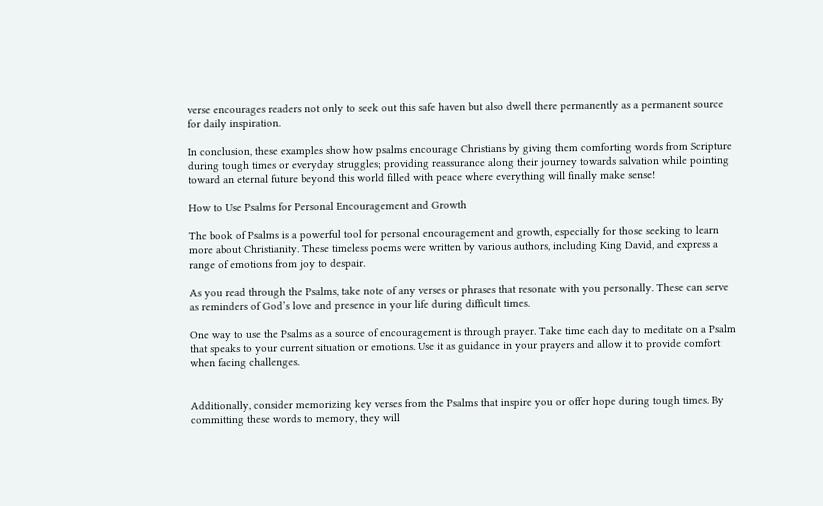verse encourages readers not only to seek out this safe haven but also dwell there permanently as a permanent source for daily inspiration.

In conclusion, these examples show how psalms encourage Christians by giving them comforting words from Scripture during tough times or everyday struggles; providing reassurance along their journey towards salvation while pointing toward an eternal future beyond this world filled with peace where everything will finally make sense!

How to Use Psalms for Personal Encouragement and Growth

The book of Psalms is a powerful tool for personal encouragement and growth, especially for those seeking to learn more about Christianity. These timeless poems were written by various authors, including King David, and express a range of emotions from joy to despair.

As you read through the Psalms, take note of any verses or phrases that resonate with you personally. These can serve as reminders of God’s love and presence in your life during difficult times.

One way to use the Psalms as a source of encouragement is through prayer. Take time each day to meditate on a Psalm that speaks to your current situation or emotions. Use it as guidance in your prayers and allow it to provide comfort when facing challenges.


Additionally, consider memorizing key verses from the Psalms that inspire you or offer hope during tough times. By committing these words to memory, they will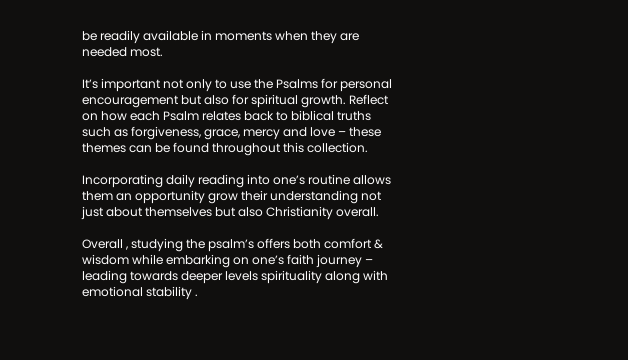be readily available in moments when they are needed most.

It’s important not only to use the Psalms for personal encouragement but also for spiritual growth. Reflect on how each Psalm relates back to biblical truths such as forgiveness, grace, mercy and love – these themes can be found throughout this collection.

Incorporating daily reading into one’s routine allows them an opportunity grow their understanding not just about themselves but also Christianity overall.

Overall , studying the psalm’s offers both comfort & wisdom while embarking on one’s faith journey – leading towards deeper levels spirituality along with emotional stability .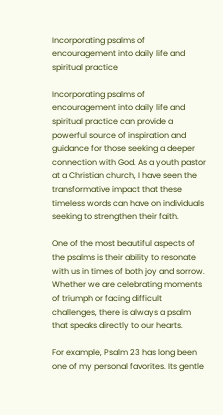Incorporating psalms of encouragement into daily life and spiritual practice

Incorporating psalms of encouragement into daily life and spiritual practice can provide a powerful source of inspiration and guidance for those seeking a deeper connection with God. As a youth pastor at a Christian church, I have seen the transformative impact that these timeless words can have on individuals seeking to strengthen their faith.

One of the most beautiful aspects of the psalms is their ability to resonate with us in times of both joy and sorrow. Whether we are celebrating moments of triumph or facing difficult challenges, there is always a psalm that speaks directly to our hearts.

For example, Psalm 23 has long been one of my personal favorites. Its gentle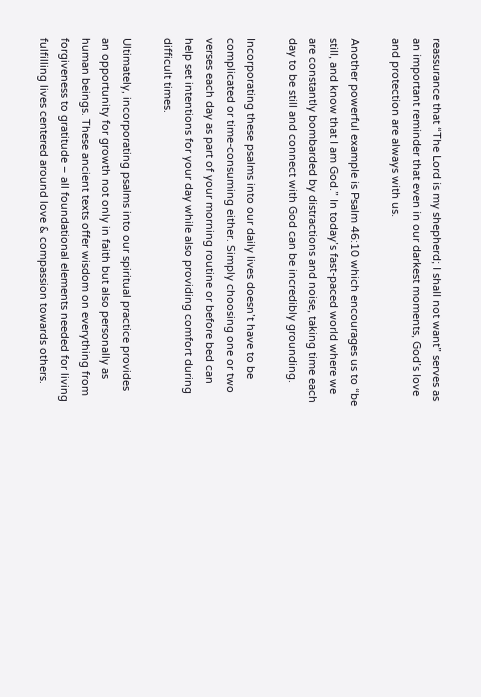reassurance that “The Lord is my shepherd; I shall not want” serves as an important reminder that even in our darkest moments, God’s love and protection are always with us.

Another powerful example is Psalm 46:10 which encourages us to “be still, and know that I am God.” In today’s fast-paced world where we are constantly bombarded by distractions and noise, taking time each day to be still and connect with God can be incredibly grounding.

Incorporating these psalms into our daily lives doesn’t have to be complicated or time-consuming either. Simply choosing one or two verses each day as part of your morning routine or before bed can help set intentions for your day while also providing comfort during difficult times.

Ultimately, incorporating psalms into our spiritual practice provides an opportunity for growth not only in faith but also personally as human beings. These ancient texts offer wisdom on everything from forgiveness to gratitude – all foundational elements needed for living fulfilling lives centered around love & compassion towards others.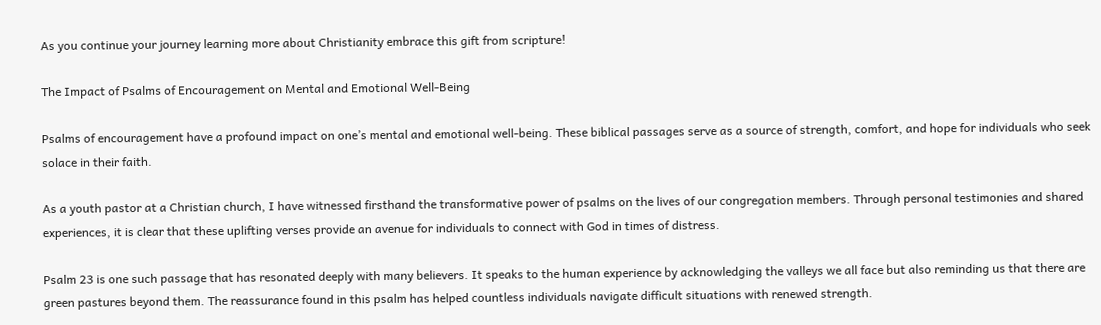As you continue your journey learning more about Christianity embrace this gift from scripture!

The Impact of Psalms of Encouragement on Mental and Emotional Well-Being

Psalms of encouragement have a profound impact on one’s mental and emotional well-being. These biblical passages serve as a source of strength, comfort, and hope for individuals who seek solace in their faith.

As a youth pastor at a Christian church, I have witnessed firsthand the transformative power of psalms on the lives of our congregation members. Through personal testimonies and shared experiences, it is clear that these uplifting verses provide an avenue for individuals to connect with God in times of distress.

Psalm 23 is one such passage that has resonated deeply with many believers. It speaks to the human experience by acknowledging the valleys we all face but also reminding us that there are green pastures beyond them. The reassurance found in this psalm has helped countless individuals navigate difficult situations with renewed strength.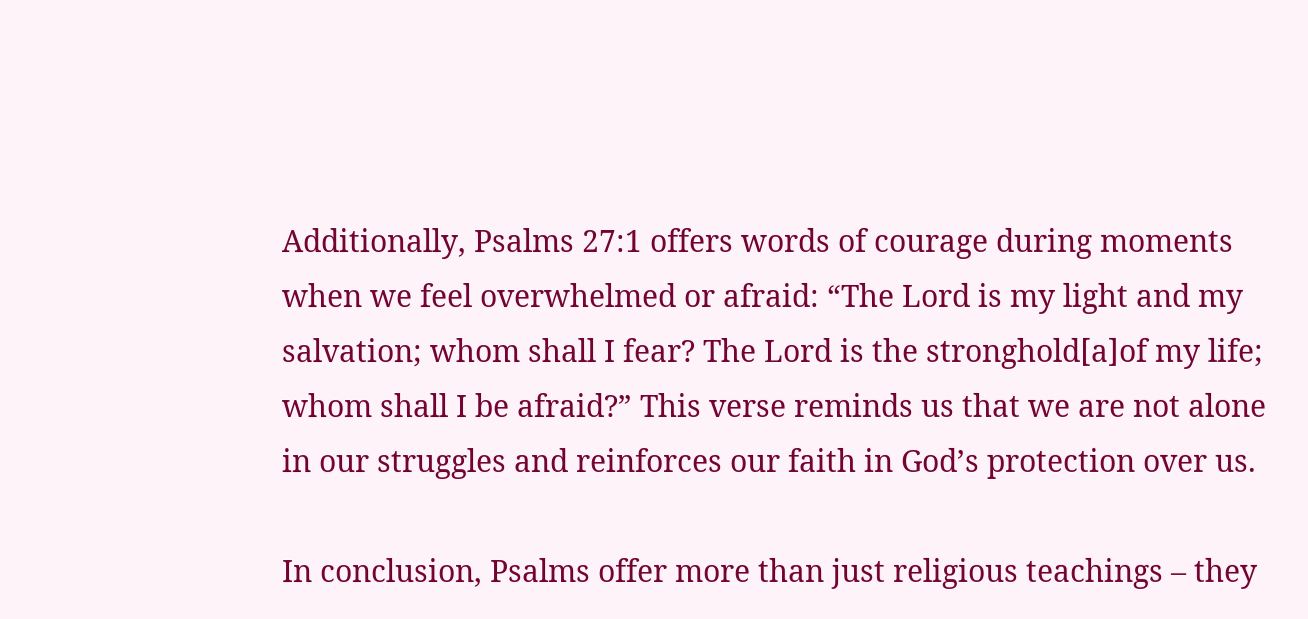Additionally, Psalms 27:1 offers words of courage during moments when we feel overwhelmed or afraid: “The Lord is my light and my salvation; whom shall I fear? The Lord is the stronghold[a]of my life; whom shall I be afraid?” This verse reminds us that we are not alone in our struggles and reinforces our faith in God’s protection over us.

In conclusion, Psalms offer more than just religious teachings – they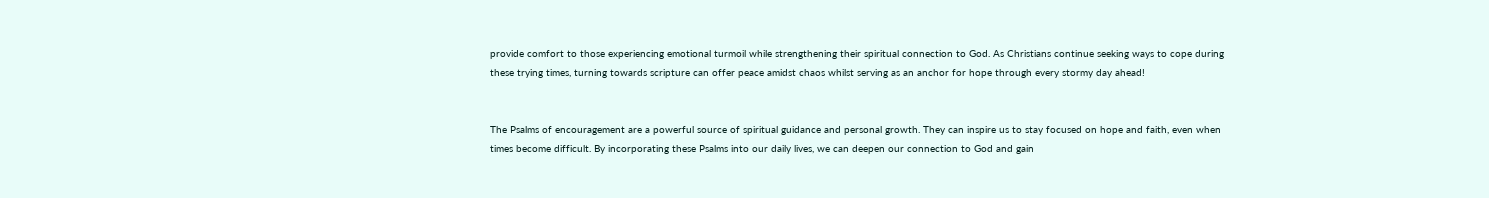provide comfort to those experiencing emotional turmoil while strengthening their spiritual connection to God. As Christians continue seeking ways to cope during these trying times, turning towards scripture can offer peace amidst chaos whilst serving as an anchor for hope through every stormy day ahead!


The Psalms of encouragement are a powerful source of spiritual guidance and personal growth. They can inspire us to stay focused on hope and faith, even when times become difficult. By incorporating these Psalms into our daily lives, we can deepen our connection to God and gain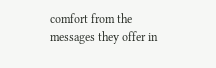comfort from the messages they offer in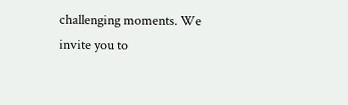challenging moments. We invite you to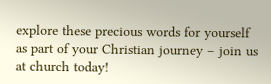explore these precious words for yourself as part of your Christian journey – join us at church today!